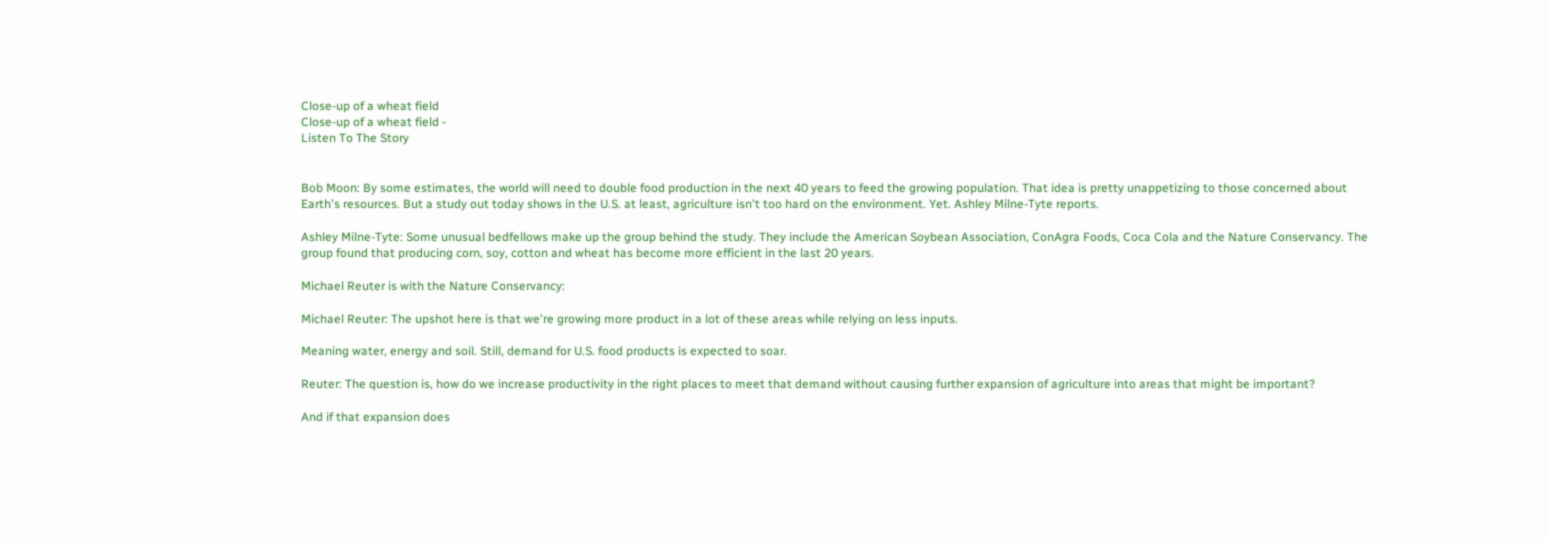Close-up of a wheat field
Close-up of a wheat field -
Listen To The Story


Bob Moon: By some estimates, the world will need to double food production in the next 40 years to feed the growing population. That idea is pretty unappetizing to those concerned about Earth's resources. But a study out today shows in the U.S. at least, agriculture isn't too hard on the environment. Yet. Ashley Milne-Tyte reports.

Ashley Milne-Tyte: Some unusual bedfellows make up the group behind the study. They include the American Soybean Association, ConAgra Foods, Coca Cola and the Nature Conservancy. The group found that producing corn, soy, cotton and wheat has become more efficient in the last 20 years.

Michael Reuter is with the Nature Conservancy:

Michael Reuter: The upshot here is that we're growing more product in a lot of these areas while relying on less inputs.

Meaning water, energy and soil. Still, demand for U.S. food products is expected to soar.

Reuter: The question is, how do we increase productivity in the right places to meet that demand without causing further expansion of agriculture into areas that might be important?

And if that expansion does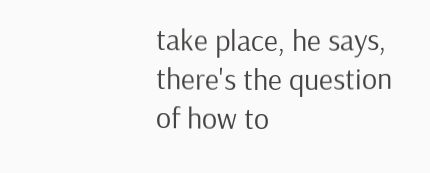take place, he says, there's the question of how to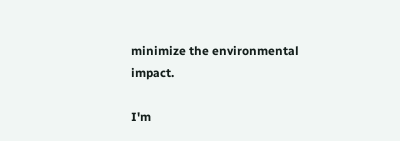minimize the environmental impact.

I'm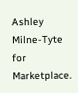Ashley Milne-Tyte for Marketplace.